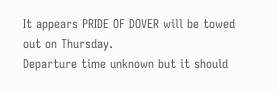It appears PRIDE OF DOVER will be towed out on Thursday.
Departure time unknown but it should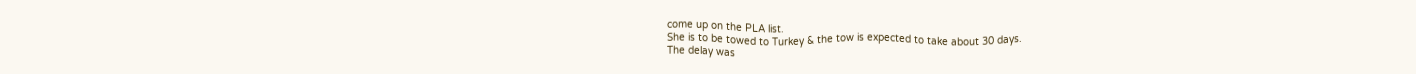come up on the PLA list.
She is to be towed to Turkey & the tow is expected to take about 30 days.
The delay was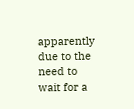apparently due to the need to wait for a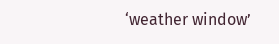‘weather window’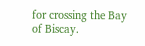for crossing the Bay of Biscay.